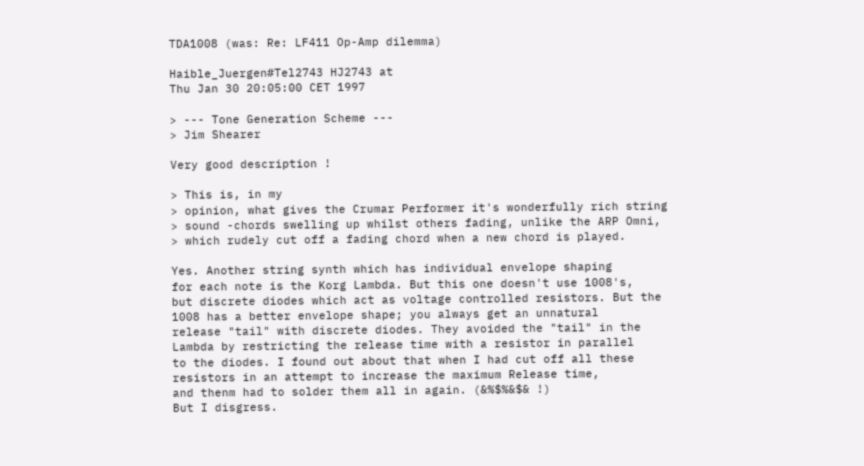TDA1008 (was: Re: LF411 Op-Amp dilemma)

Haible_Juergen#Tel2743 HJ2743 at
Thu Jan 30 20:05:00 CET 1997

> --- Tone Generation Scheme ---
> Jim Shearer

Very good description !

> This is, in my
> opinion, what gives the Crumar Performer it's wonderfully rich string
> sound -chords swelling up whilst others fading, unlike the ARP Omni,
> which rudely cut off a fading chord when a new chord is played.

Yes. Another string synth which has individual envelope shaping
for each note is the Korg Lambda. But this one doesn't use 1008's,
but discrete diodes which act as voltage controlled resistors. But the
1008 has a better envelope shape; you always get an unnatural
release "tail" with discrete diodes. They avoided the "tail" in the
Lambda by restricting the release time with a resistor in parallel
to the diodes. I found out about that when I had cut off all these
resistors in an attempt to increase the maximum Release time,
and thenm had to solder them all in again. (&%$%&$& !)
But I disgress.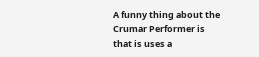A funny thing about the Crumar Performer is that is uses a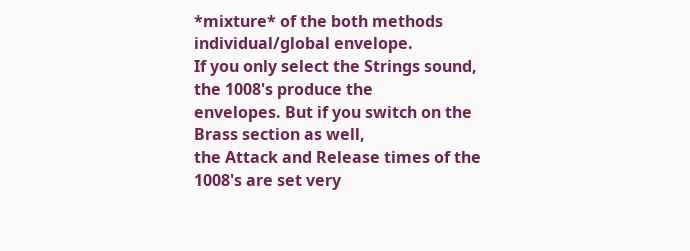*mixture* of the both methods individual/global envelope.
If you only select the Strings sound, the 1008's produce the
envelopes. But if you switch on the Brass section as well,
the Attack and Release times of the 1008's are set very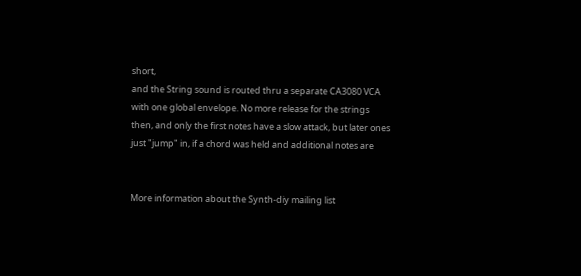short,
and the String sound is routed thru a separate CA3080 VCA
with one global envelope. No more release for the strings
then, and only the first notes have a slow attack, but later ones
just "jump" in, if a chord was held and additional notes are


More information about the Synth-diy mailing list